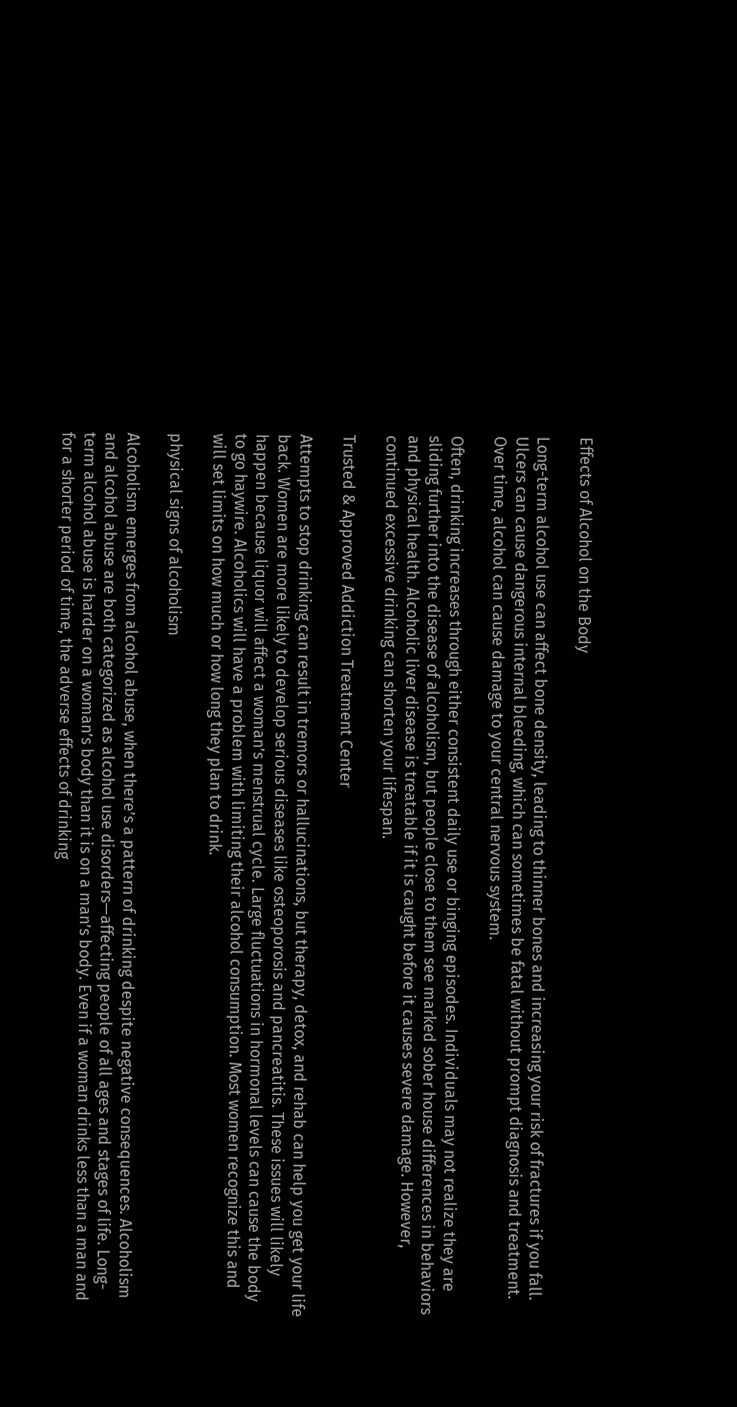Effects of Alcohol on the Body

Long-term alcohol use can affect bone density, leading to thinner bones and increasing your risk of fractures if you fall. Ulcers can cause dangerous internal bleeding, which can sometimes be fatal without prompt diagnosis and treatment. Over time, alcohol can cause damage to your central nervous system.

Often, drinking increases through either consistent daily use or binging episodes. Individuals may not realize they are sliding further into the disease of alcoholism, but people close to them see marked sober house differences in behaviors and physical health. Alcoholic liver disease is treatable if it is caught before it causes severe damage. However, continued excessive drinking can shorten your lifespan.

Trusted & Approved Addiction Treatment Center

Attempts to stop drinking can result in tremors or hallucinations, but therapy, detox, and rehab can help you get your life back. Women are more likely to develop serious diseases like osteoporosis and pancreatitis. These issues will likely happen because liquor will affect a woman’s menstrual cycle. Large fluctuations in hormonal levels can cause the body to go haywire. Alcoholics will have a problem with limiting their alcohol consumption. Most women recognize this and will set limits on how much or how long they plan to drink.

physical signs of alcoholism

Alcoholism emerges from alcohol abuse, when there’s a pattern of drinking despite negative consequences. Alcoholism and alcohol abuse are both categorized as alcohol use disorders—affecting people of all ages and stages of life. Long-term alcohol abuse is harder on a woman’s body than it is on a man’s body. Even if a woman drinks less than a man and for a shorter period of time, the adverse effects of drinking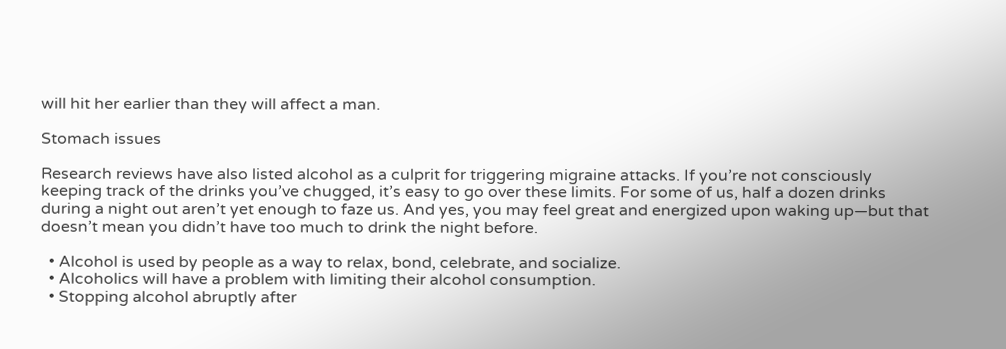will hit her earlier than they will affect a man.

Stomach issues

Research reviews have also listed alcohol as a culprit for triggering migraine attacks. If you’re not consciously keeping track of the drinks you’ve chugged, it’s easy to go over these limits. For some of us, half a dozen drinks during a night out aren’t yet enough to faze us. And yes, you may feel great and energized upon waking up—but that doesn’t mean you didn’t have too much to drink the night before.

  • Alcohol is used by people as a way to relax, bond, celebrate, and socialize.
  • Alcoholics will have a problem with limiting their alcohol consumption.
  • Stopping alcohol abruptly after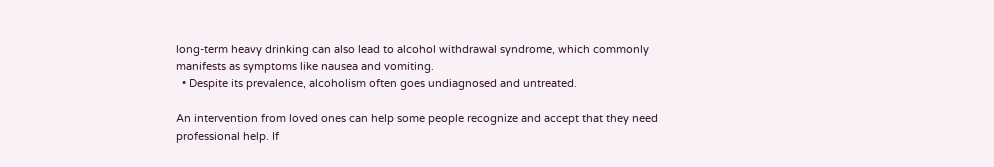long-term heavy drinking can also lead to alcohol withdrawal syndrome, which commonly manifests as symptoms like nausea and vomiting.
  • Despite its prevalence, alcoholism often goes undiagnosed and untreated.

An intervention from loved ones can help some people recognize and accept that they need professional help. If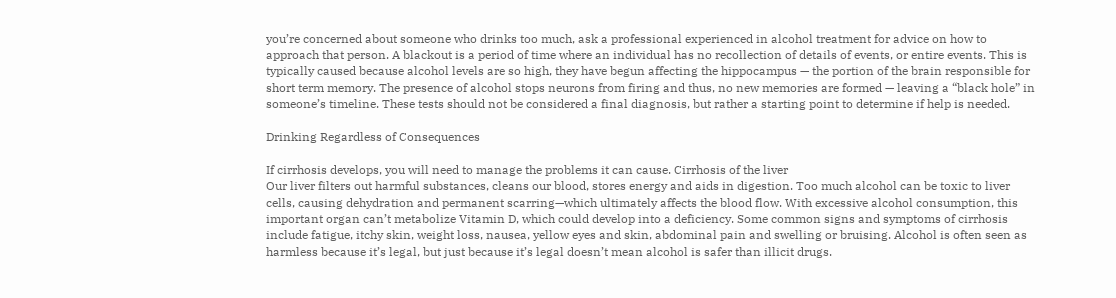you’re concerned about someone who drinks too much, ask a professional experienced in alcohol treatment for advice on how to approach that person. A blackout is a period of time where an individual has no recollection of details of events, or entire events. This is typically caused because alcohol levels are so high, they have begun affecting the hippocampus — the portion of the brain responsible for short term memory. The presence of alcohol stops neurons from firing and thus, no new memories are formed — leaving a “black hole” in someone’s timeline. These tests should not be considered a final diagnosis, but rather a starting point to determine if help is needed.

Drinking Regardless of Consequences

If cirrhosis develops, you will need to manage the problems it can cause. Cirrhosis of the liver
Our liver filters out harmful substances, cleans our blood, stores energy and aids in digestion. Too much alcohol can be toxic to liver cells, causing dehydration and permanent scarring—which ultimately affects the blood flow. With excessive alcohol consumption, this important organ can’t metabolize Vitamin D, which could develop into a deficiency. Some common signs and symptoms of cirrhosis include fatigue, itchy skin, weight loss, nausea, yellow eyes and skin, abdominal pain and swelling or bruising. Alcohol is often seen as harmless because it’s legal, but just because it’s legal doesn’t mean alcohol is safer than illicit drugs.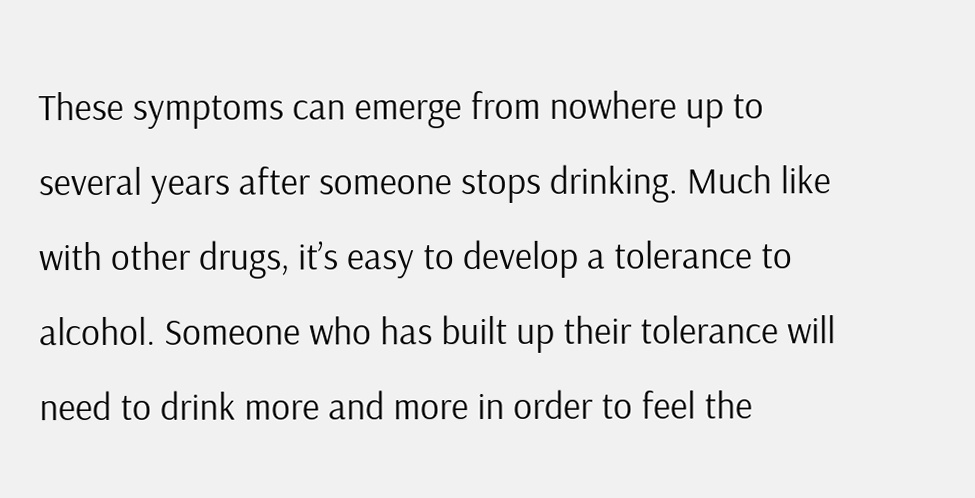These symptoms can emerge from nowhere up to several years after someone stops drinking. Much like with other drugs, it’s easy to develop a tolerance to alcohol. Someone who has built up their tolerance will need to drink more and more in order to feel the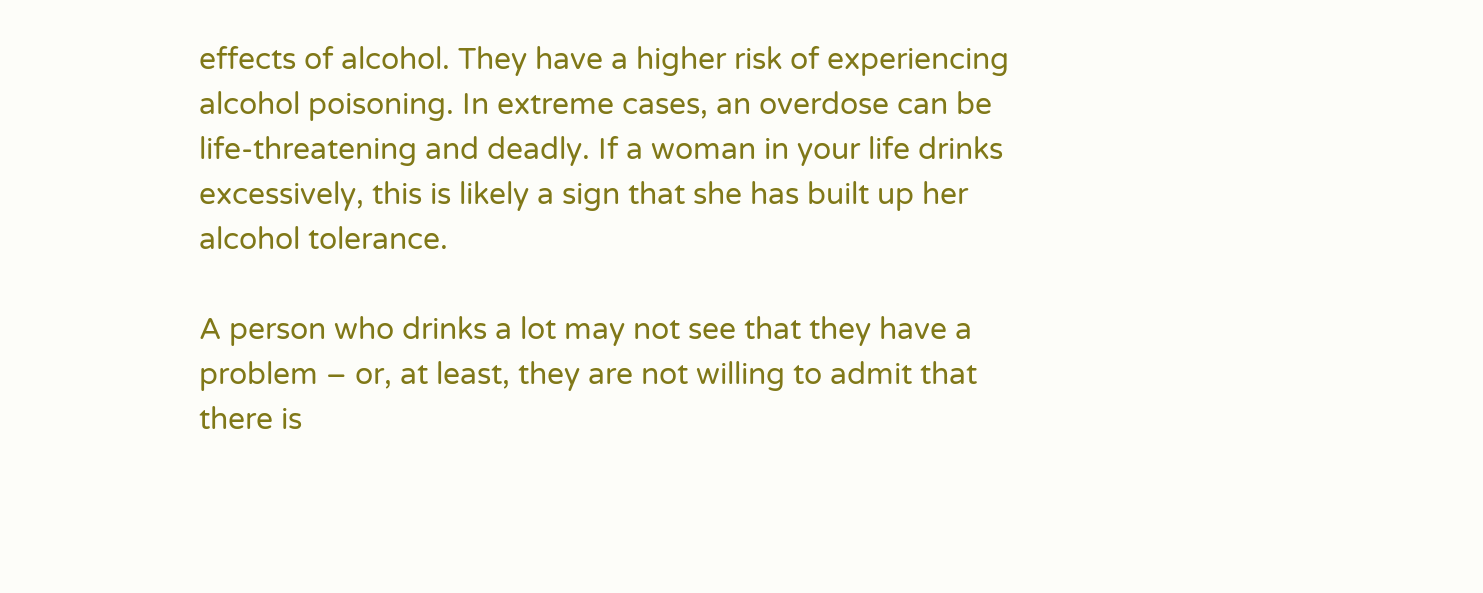effects of alcohol. They have a higher risk of experiencing alcohol poisoning. In extreme cases, an overdose can be life-threatening and deadly. If a woman in your life drinks excessively, this is likely a sign that she has built up her alcohol tolerance.

A person who drinks a lot may not see that they have a problem – or, at least, they are not willing to admit that there is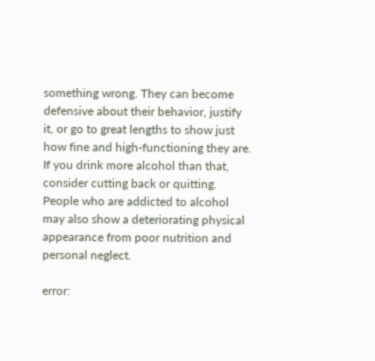something wrong. They can become defensive about their behavior, justify it, or go to great lengths to show just how fine and high-functioning they are. If you drink more alcohol than that, consider cutting back or quitting. People who are addicted to alcohol may also show a deteriorating physical appearance from poor nutrition and personal neglect.

error: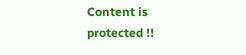Content is protected !!